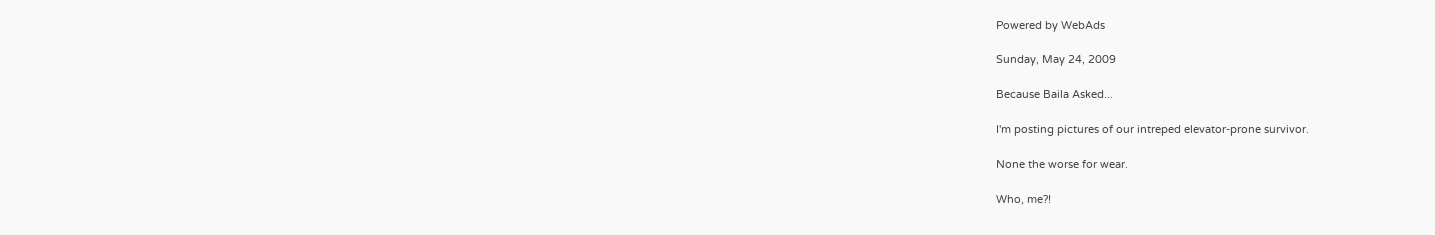Powered by WebAds

Sunday, May 24, 2009

Because Baila Asked...

I'm posting pictures of our intreped elevator-prone survivor.

None the worse for wear.

Who, me?!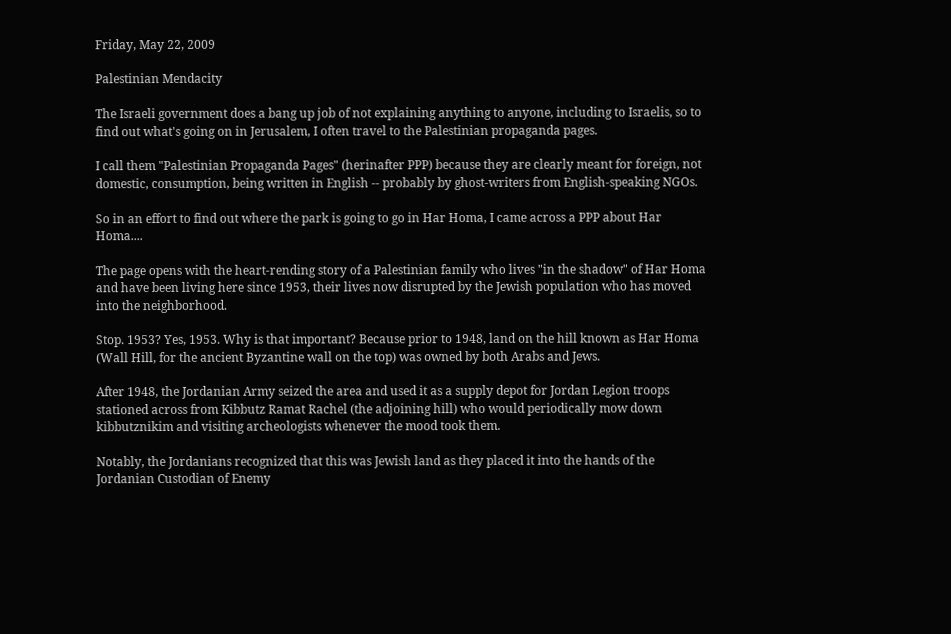Friday, May 22, 2009

Palestinian Mendacity

The Israeli government does a bang up job of not explaining anything to anyone, including to Israelis, so to find out what's going on in Jerusalem, I often travel to the Palestinian propaganda pages.

I call them "Palestinian Propaganda Pages" (herinafter PPP) because they are clearly meant for foreign, not domestic, consumption, being written in English -- probably by ghost-writers from English-speaking NGOs.

So in an effort to find out where the park is going to go in Har Homa, I came across a PPP about Har Homa....

The page opens with the heart-rending story of a Palestinian family who lives "in the shadow" of Har Homa and have been living here since 1953, their lives now disrupted by the Jewish population who has moved into the neighborhood.

Stop. 1953? Yes, 1953. Why is that important? Because prior to 1948, land on the hill known as Har Homa (Wall Hill, for the ancient Byzantine wall on the top) was owned by both Arabs and Jews.

After 1948, the Jordanian Army seized the area and used it as a supply depot for Jordan Legion troops stationed across from Kibbutz Ramat Rachel (the adjoining hill) who would periodically mow down kibbutznikim and visiting archeologists whenever the mood took them.

Notably, the Jordanians recognized that this was Jewish land as they placed it into the hands of the Jordanian Custodian of Enemy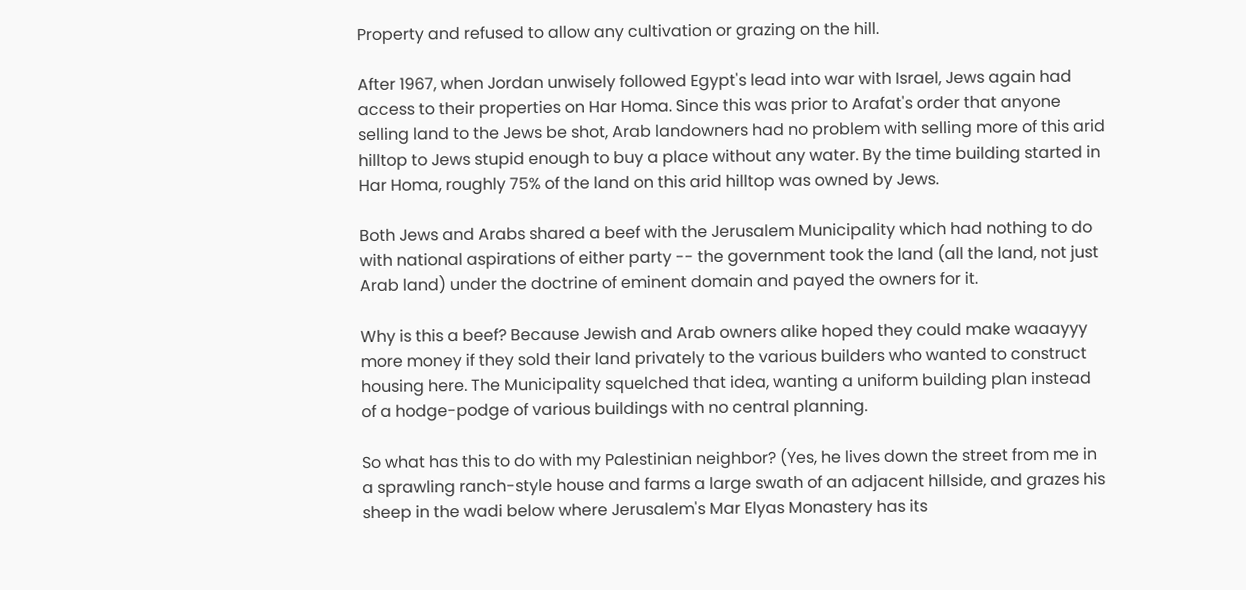Property and refused to allow any cultivation or grazing on the hill.

After 1967, when Jordan unwisely followed Egypt's lead into war with Israel, Jews again had access to their properties on Har Homa. Since this was prior to Arafat's order that anyone selling land to the Jews be shot, Arab landowners had no problem with selling more of this arid hilltop to Jews stupid enough to buy a place without any water. By the time building started in Har Homa, roughly 75% of the land on this arid hilltop was owned by Jews.

Both Jews and Arabs shared a beef with the Jerusalem Municipality which had nothing to do with national aspirations of either party -- the government took the land (all the land, not just Arab land) under the doctrine of eminent domain and payed the owners for it.

Why is this a beef? Because Jewish and Arab owners alike hoped they could make waaayyy more money if they sold their land privately to the various builders who wanted to construct housing here. The Municipality squelched that idea, wanting a uniform building plan instead of a hodge-podge of various buildings with no central planning.

So what has this to do with my Palestinian neighbor? (Yes, he lives down the street from me in a sprawling ranch-style house and farms a large swath of an adjacent hillside, and grazes his sheep in the wadi below where Jerusalem's Mar Elyas Monastery has its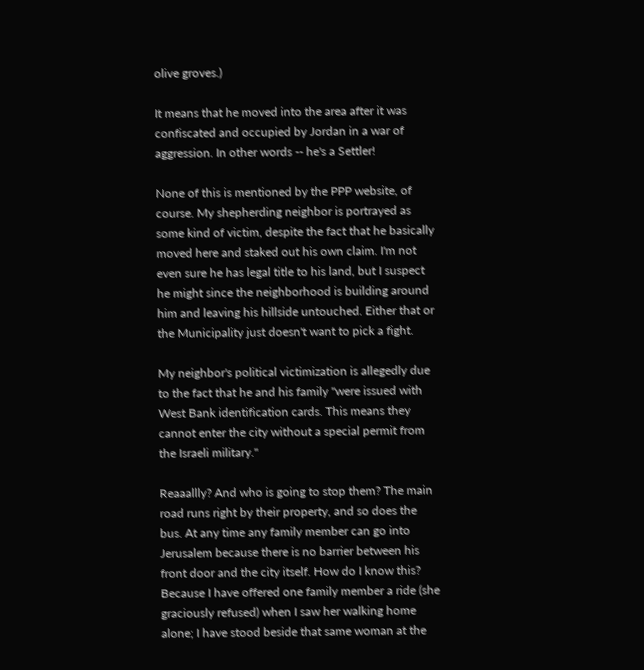olive groves.)

It means that he moved into the area after it was confiscated and occupied by Jordan in a war of aggression. In other words -- he's a Settler!

None of this is mentioned by the PPP website, of course. My shepherding neighbor is portrayed as some kind of victim, despite the fact that he basically moved here and staked out his own claim. I'm not even sure he has legal title to his land, but I suspect he might since the neighborhood is building around him and leaving his hillside untouched. Either that or the Municipality just doesn't want to pick a fight.

My neighbor's political victimization is allegedly due to the fact that he and his family "were issued with West Bank identification cards. This means they cannot enter the city without a special permit from the Israeli military."

Reaaallly? And who is going to stop them? The main road runs right by their property, and so does the bus. At any time any family member can go into Jerusalem because there is no barrier between his front door and the city itself. How do I know this? Because I have offered one family member a ride (she graciously refused) when I saw her walking home alone; I have stood beside that same woman at the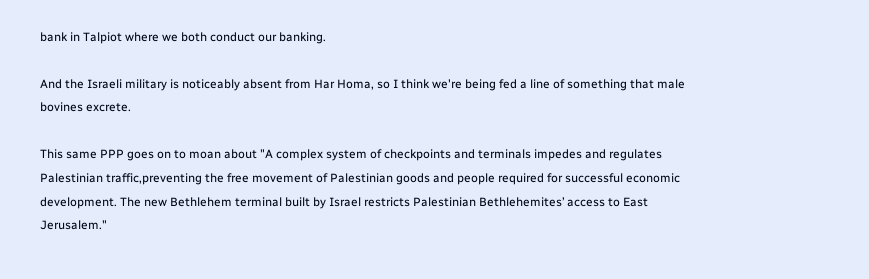bank in Talpiot where we both conduct our banking.

And the Israeli military is noticeably absent from Har Homa, so I think we're being fed a line of something that male bovines excrete.

This same PPP goes on to moan about "A complex system of checkpoints and terminals impedes and regulates Palestinian traffic,preventing the free movement of Palestinian goods and people required for successful economic development. The new Bethlehem terminal built by Israel restricts Palestinian Bethlehemites’ access to East Jerusalem."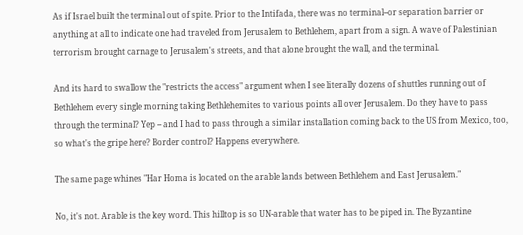As if Israel built the terminal out of spite. Prior to the Intifada, there was no terminal--or separation barrier or anything at all to indicate one had traveled from Jerusalem to Bethlehem, apart from a sign. A wave of Palestinian terrorism brought carnage to Jerusalem's streets, and that alone brought the wall, and the terminal.

And its hard to swallow the "restricts the access" argument when I see literally dozens of shuttles running out of Bethlehem every single morning taking Bethlehemites to various points all over Jerusalem. Do they have to pass through the terminal? Yep -- and I had to pass through a similar installation coming back to the US from Mexico, too, so what's the gripe here? Border control? Happens everywhere.

The same page whines "Har Homa is located on the arable lands between Bethlehem and East Jerusalem."

No, it's not. Arable is the key word. This hilltop is so UN-arable that water has to be piped in. The Byzantine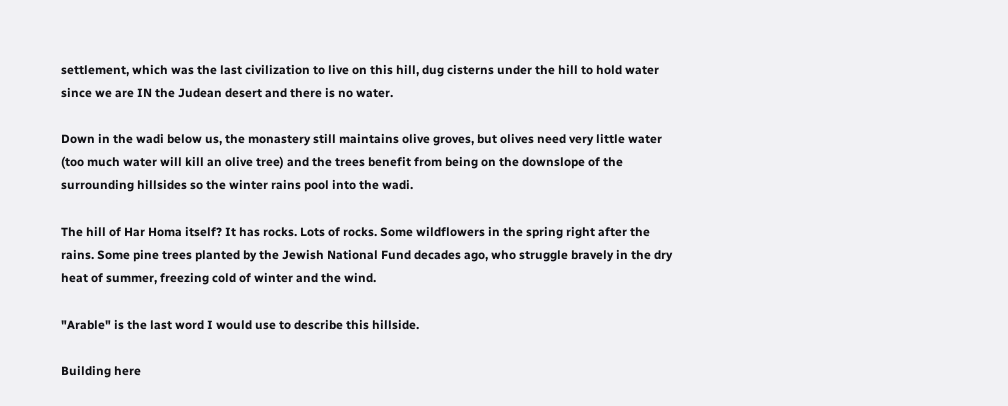settlement, which was the last civilization to live on this hill, dug cisterns under the hill to hold water since we are IN the Judean desert and there is no water.

Down in the wadi below us, the monastery still maintains olive groves, but olives need very little water (too much water will kill an olive tree) and the trees benefit from being on the downslope of the surrounding hillsides so the winter rains pool into the wadi.

The hill of Har Homa itself? It has rocks. Lots of rocks. Some wildflowers in the spring right after the rains. Some pine trees planted by the Jewish National Fund decades ago, who struggle bravely in the dry heat of summer, freezing cold of winter and the wind.

"Arable" is the last word I would use to describe this hillside.

Building here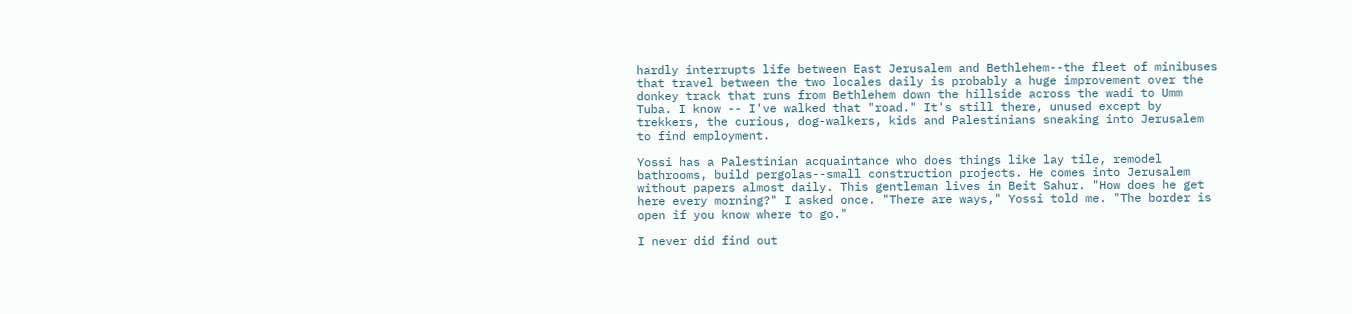hardly interrupts life between East Jerusalem and Bethlehem--the fleet of minibuses that travel between the two locales daily is probably a huge improvement over the donkey track that runs from Bethlehem down the hillside across the wadi to Umm Tuba. I know -- I've walked that "road." It's still there, unused except by trekkers, the curious, dog-walkers, kids and Palestinians sneaking into Jerusalem to find employment.

Yossi has a Palestinian acquaintance who does things like lay tile, remodel bathrooms, build pergolas--small construction projects. He comes into Jerusalem without papers almost daily. This gentleman lives in Beit Sahur. "How does he get here every morning?" I asked once. "There are ways," Yossi told me. "The border is open if you know where to go."

I never did find out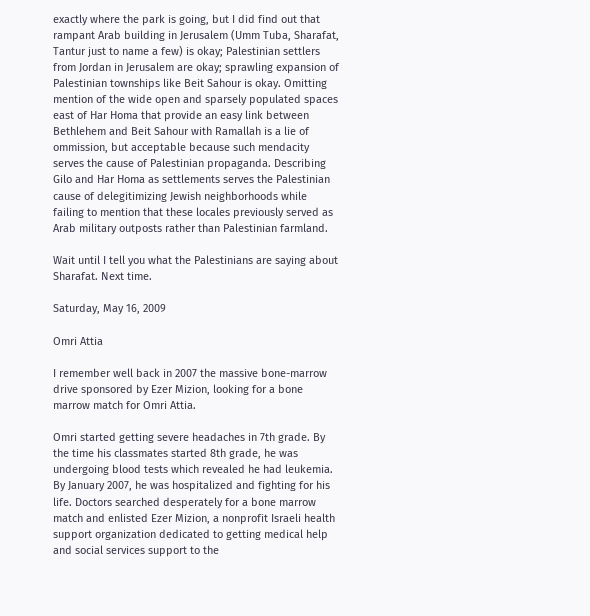exactly where the park is going, but I did find out that rampant Arab building in Jerusalem (Umm Tuba, Sharafat, Tantur just to name a few) is okay; Palestinian settlers from Jordan in Jerusalem are okay; sprawling expansion of Palestinian townships like Beit Sahour is okay. Omitting mention of the wide open and sparsely populated spaces east of Har Homa that provide an easy link between Bethlehem and Beit Sahour with Ramallah is a lie of ommission, but acceptable because such mendacity serves the cause of Palestinian propaganda. Describing Gilo and Har Homa as settlements serves the Palestinian cause of delegitimizing Jewish neighborhoods while failing to mention that these locales previously served as Arab military outposts rather than Palestinian farmland.

Wait until I tell you what the Palestinians are saying about Sharafat. Next time.

Saturday, May 16, 2009

Omri Attia

I remember well back in 2007 the massive bone-marrow drive sponsored by Ezer Mizion, looking for a bone marrow match for Omri Attia.

Omri started getting severe headaches in 7th grade. By the time his classmates started 8th grade, he was undergoing blood tests which revealed he had leukemia. By January 2007, he was hospitalized and fighting for his life. Doctors searched desperately for a bone marrow match and enlisted Ezer Mizion, a nonprofit Israeli health support organization dedicated to getting medical help and social services support to the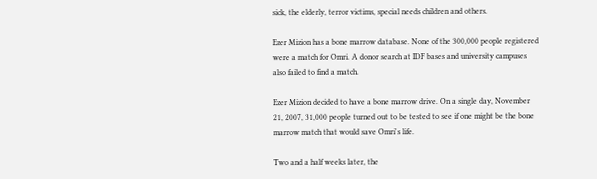sick, the elderly, terror victims, special needs children and others.

Ezer Mizion has a bone marrow database. None of the 300,000 people registered were a match for Omri. A donor search at IDF bases and university campuses also failed to find a match.

Ezer Mizion decided to have a bone marrow drive. On a single day, November 21, 2007, 31,000 people turned out to be tested to see if one might be the bone marrow match that would save Omri's life.

Two and a half weeks later, the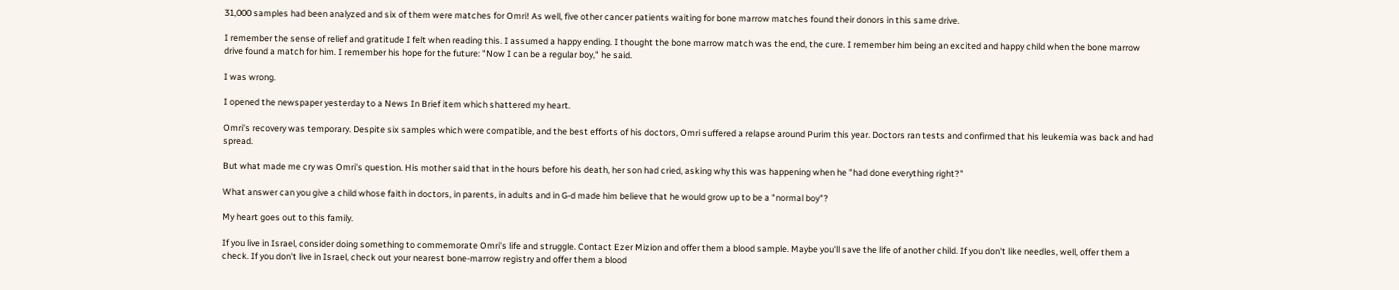31,000 samples had been analyzed and six of them were matches for Omri! As well, five other cancer patients waiting for bone marrow matches found their donors in this same drive.

I remember the sense of relief and gratitude I felt when reading this. I assumed a happy ending. I thought the bone marrow match was the end, the cure. I remember him being an excited and happy child when the bone marrow drive found a match for him. I remember his hope for the future: "Now I can be a regular boy," he said.

I was wrong.

I opened the newspaper yesterday to a News In Brief item which shattered my heart.

Omri's recovery was temporary. Despite six samples which were compatible, and the best efforts of his doctors, Omri suffered a relapse around Purim this year. Doctors ran tests and confirmed that his leukemia was back and had spread.

But what made me cry was Omri's question. His mother said that in the hours before his death, her son had cried, asking why this was happening when he "had done everything right?"

What answer can you give a child whose faith in doctors, in parents, in adults and in G-d made him believe that he would grow up to be a "normal boy"?

My heart goes out to this family.

If you live in Israel, consider doing something to commemorate Omri's life and struggle. Contact Ezer Mizion and offer them a blood sample. Maybe you'll save the life of another child. If you don't like needles, well, offer them a check. If you don't live in Israel, check out your nearest bone-marrow registry and offer them a blood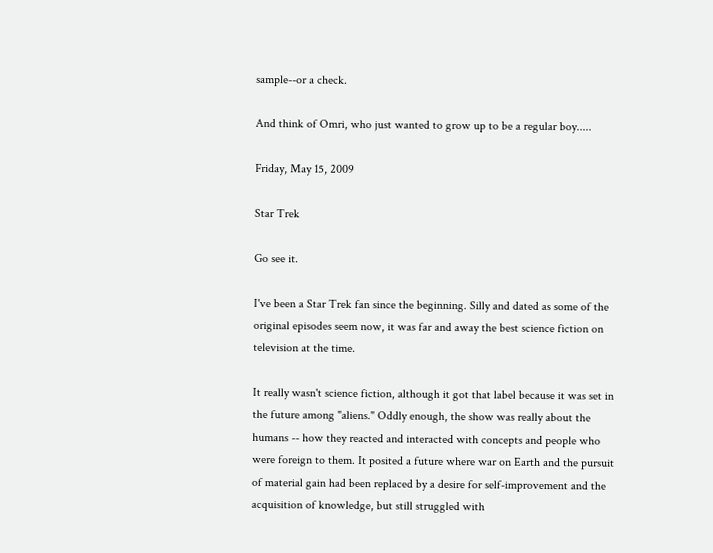sample--or a check.

And think of Omri, who just wanted to grow up to be a regular boy.....

Friday, May 15, 2009

Star Trek

Go see it.

I've been a Star Trek fan since the beginning. Silly and dated as some of the original episodes seem now, it was far and away the best science fiction on television at the time.

It really wasn't science fiction, although it got that label because it was set in the future among "aliens." Oddly enough, the show was really about the humans -- how they reacted and interacted with concepts and people who were foreign to them. It posited a future where war on Earth and the pursuit of material gain had been replaced by a desire for self-improvement and the acquisition of knowledge, but still struggled with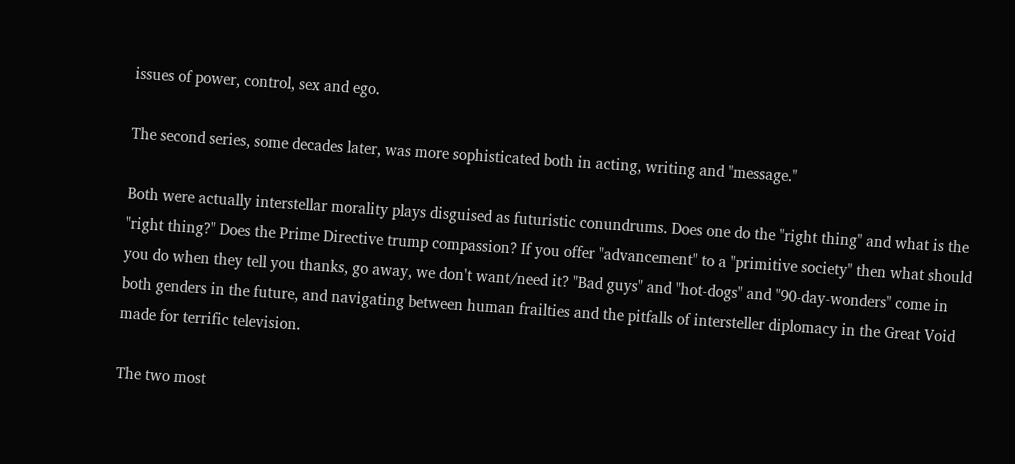issues of power, control, sex and ego.

The second series, some decades later, was more sophisticated both in acting, writing and "message."

Both were actually interstellar morality plays disguised as futuristic conundrums. Does one do the "right thing" and what is the "right thing?" Does the Prime Directive trump compassion? If you offer "advancement" to a "primitive society" then what should you do when they tell you thanks, go away, we don't want/need it? "Bad guys" and "hot-dogs" and "90-day-wonders" come in both genders in the future, and navigating between human frailties and the pitfalls of intersteller diplomacy in the Great Void made for terrific television.

The two most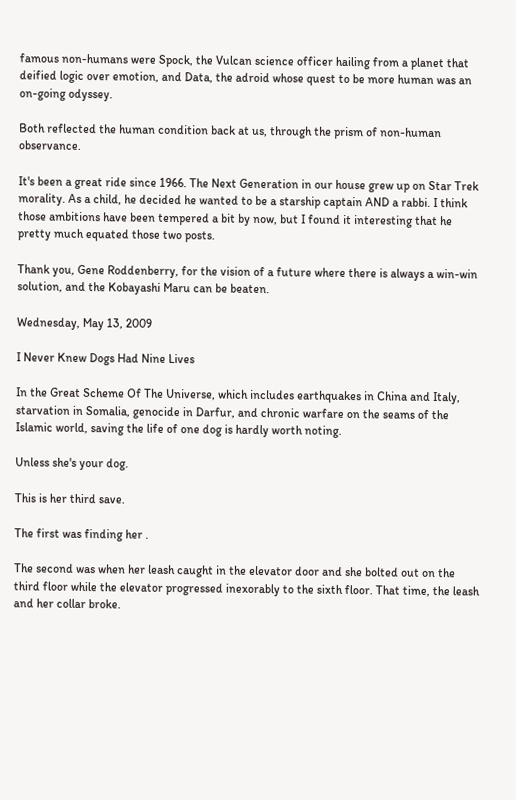famous non-humans were Spock, the Vulcan science officer hailing from a planet that deified logic over emotion, and Data, the adroid whose quest to be more human was an on-going odyssey.

Both reflected the human condition back at us, through the prism of non-human observance.

It's been a great ride since 1966. The Next Generation in our house grew up on Star Trek morality. As a child, he decided he wanted to be a starship captain AND a rabbi. I think those ambitions have been tempered a bit by now, but I found it interesting that he pretty much equated those two posts.

Thank you, Gene Roddenberry, for the vision of a future where there is always a win-win solution, and the Kobayashi Maru can be beaten.

Wednesday, May 13, 2009

I Never Knew Dogs Had Nine Lives

In the Great Scheme Of The Universe, which includes earthquakes in China and Italy, starvation in Somalia, genocide in Darfur, and chronic warfare on the seams of the Islamic world, saving the life of one dog is hardly worth noting.

Unless she's your dog.

This is her third save.

The first was finding her .

The second was when her leash caught in the elevator door and she bolted out on the third floor while the elevator progressed inexorably to the sixth floor. That time, the leash and her collar broke.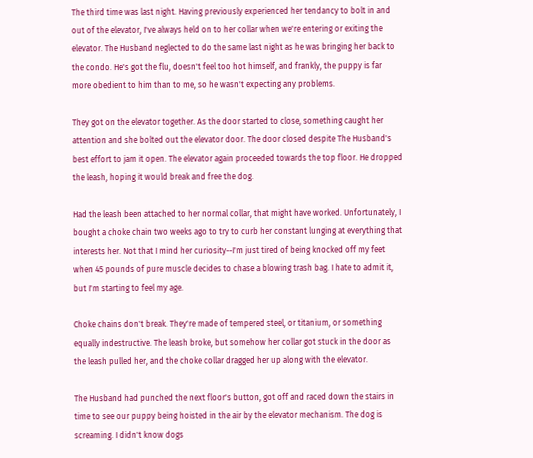The third time was last night. Having previously experienced her tendancy to bolt in and out of the elevator, I've always held on to her collar when we're entering or exiting the elevator. The Husband neglected to do the same last night as he was bringing her back to the condo. He's got the flu, doesn't feel too hot himself, and frankly, the puppy is far more obedient to him than to me, so he wasn't expecting any problems.

They got on the elevator together. As the door started to close, something caught her attention and she bolted out the elevator door. The door closed despite The Husband's best effort to jam it open. The elevator again proceeded towards the top floor. He dropped the leash, hoping it would break and free the dog.

Had the leash been attached to her normal collar, that might have worked. Unfortunately, I bought a choke chain two weeks ago to try to curb her constant lunging at everything that interests her. Not that I mind her curiosity--I'm just tired of being knocked off my feet when 45 pounds of pure muscle decides to chase a blowing trash bag. I hate to admit it, but I'm starting to feel my age.

Choke chains don't break. They're made of tempered steel, or titanium, or something equally indestructive. The leash broke, but somehow her collar got stuck in the door as the leash pulled her, and the choke collar dragged her up along with the elevator.

The Husband had punched the next floor's button, got off and raced down the stairs in time to see our puppy being hoisted in the air by the elevator mechanism. The dog is screaming. I didn't know dogs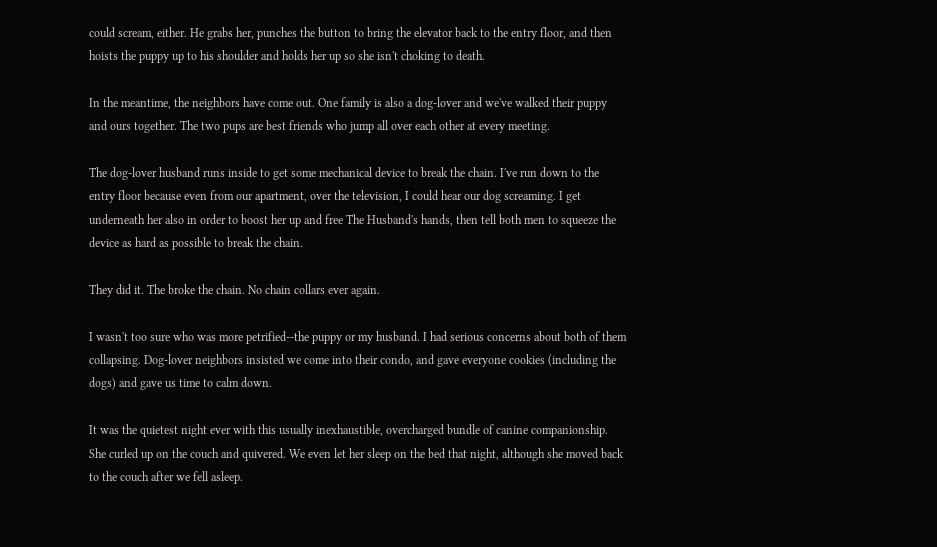could scream, either. He grabs her, punches the button to bring the elevator back to the entry floor, and then hoists the puppy up to his shoulder and holds her up so she isn't choking to death.

In the meantime, the neighbors have come out. One family is also a dog-lover and we've walked their puppy and ours together. The two pups are best friends who jump all over each other at every meeting.

The dog-lover husband runs inside to get some mechanical device to break the chain. I've run down to the entry floor because even from our apartment, over the television, I could hear our dog screaming. I get underneath her also in order to boost her up and free The Husband's hands, then tell both men to squeeze the device as hard as possible to break the chain.

They did it. The broke the chain. No chain collars ever again.

I wasn't too sure who was more petrified--the puppy or my husband. I had serious concerns about both of them collapsing. Dog-lover neighbors insisted we come into their condo, and gave everyone cookies (including the dogs) and gave us time to calm down.

It was the quietest night ever with this usually inexhaustible, overcharged bundle of canine companionship. She curled up on the couch and quivered. We even let her sleep on the bed that night, although she moved back to the couch after we fell asleep.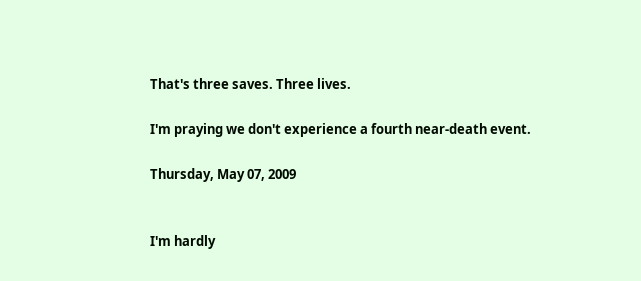That's three saves. Three lives.

I'm praying we don't experience a fourth near-death event.

Thursday, May 07, 2009


I'm hardly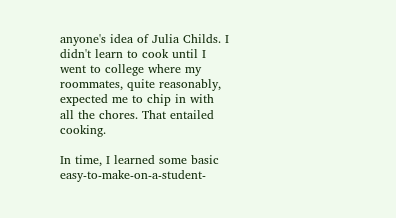anyone's idea of Julia Childs. I didn't learn to cook until I went to college where my roommates, quite reasonably, expected me to chip in with all the chores. That entailed cooking.

In time, I learned some basic easy-to-make-on-a-student-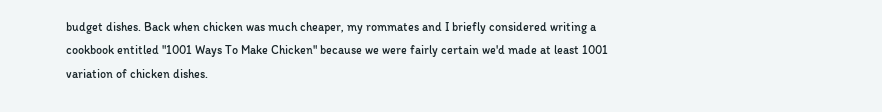budget dishes. Back when chicken was much cheaper, my rommates and I briefly considered writing a cookbook entitled "1001 Ways To Make Chicken" because we were fairly certain we'd made at least 1001 variation of chicken dishes.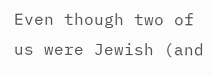Even though two of us were Jewish (and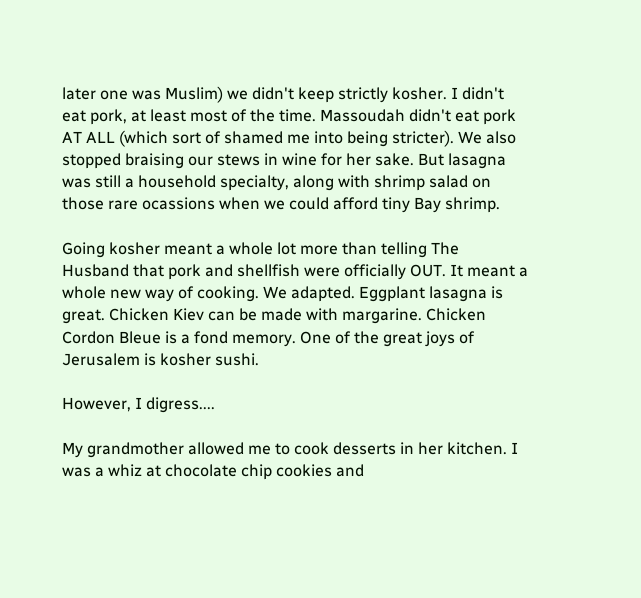later one was Muslim) we didn't keep strictly kosher. I didn't eat pork, at least most of the time. Massoudah didn't eat pork AT ALL (which sort of shamed me into being stricter). We also stopped braising our stews in wine for her sake. But lasagna was still a household specialty, along with shrimp salad on those rare ocassions when we could afford tiny Bay shrimp.

Going kosher meant a whole lot more than telling The Husband that pork and shellfish were officially OUT. It meant a whole new way of cooking. We adapted. Eggplant lasagna is great. Chicken Kiev can be made with margarine. Chicken Cordon Bleue is a fond memory. One of the great joys of Jerusalem is kosher sushi.

However, I digress....

My grandmother allowed me to cook desserts in her kitchen. I was a whiz at chocolate chip cookies and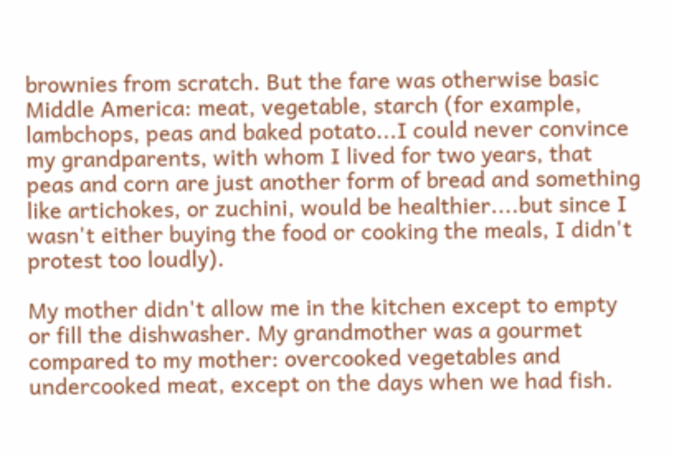brownies from scratch. But the fare was otherwise basic Middle America: meat, vegetable, starch (for example, lambchops, peas and baked potato...I could never convince my grandparents, with whom I lived for two years, that peas and corn are just another form of bread and something like artichokes, or zuchini, would be healthier....but since I wasn't either buying the food or cooking the meals, I didn't protest too loudly).

My mother didn't allow me in the kitchen except to empty or fill the dishwasher. My grandmother was a gourmet compared to my mother: overcooked vegetables and undercooked meat, except on the days when we had fish.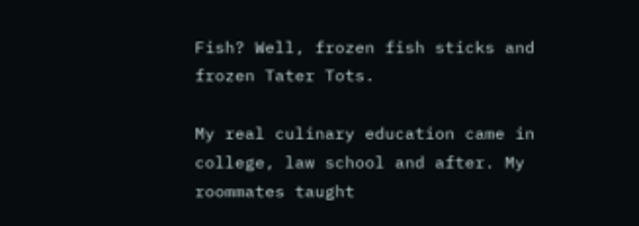Fish? Well, frozen fish sticks and frozen Tater Tots.

My real culinary education came in college, law school and after. My roommates taught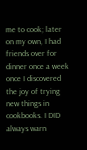me to cook; later on my own, I had friends over for dinner once a week once I discovered the joy of trying new things in cookbooks. I DID always warn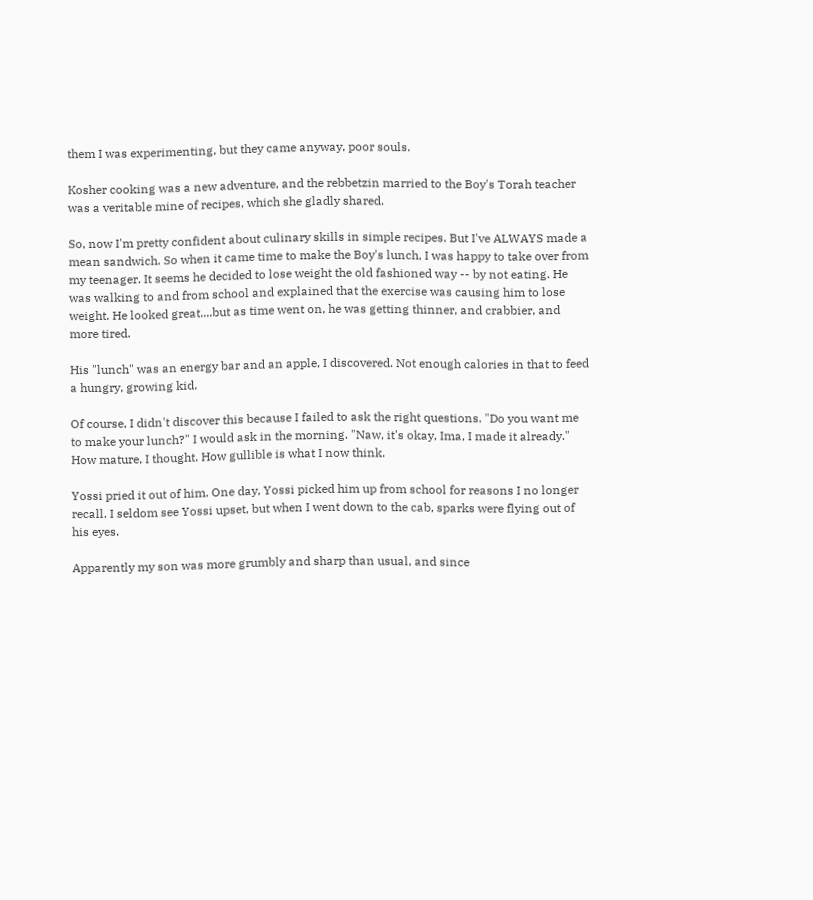them I was experimenting, but they came anyway, poor souls.

Kosher cooking was a new adventure, and the rebbetzin married to the Boy's Torah teacher was a veritable mine of recipes, which she gladly shared.

So, now I'm pretty confident about culinary skills in simple recipes. But I've ALWAYS made a mean sandwich. So when it came time to make the Boy's lunch, I was happy to take over from my teenager. It seems he decided to lose weight the old fashioned way -- by not eating. He was walking to and from school and explained that the exercise was causing him to lose weight. He looked great....but as time went on, he was getting thinner, and crabbier, and more tired.

His "lunch" was an energy bar and an apple, I discovered. Not enough calories in that to feed a hungry, growing kid.

Of course, I didn't discover this because I failed to ask the right questions. "Do you want me to make your lunch?" I would ask in the morning. "Naw, it's okay, Ima, I made it already." How mature, I thought. How gullible is what I now think.

Yossi pried it out of him. One day, Yossi picked him up from school for reasons I no longer recall. I seldom see Yossi upset, but when I went down to the cab, sparks were flying out of his eyes.

Apparently my son was more grumbly and sharp than usual, and since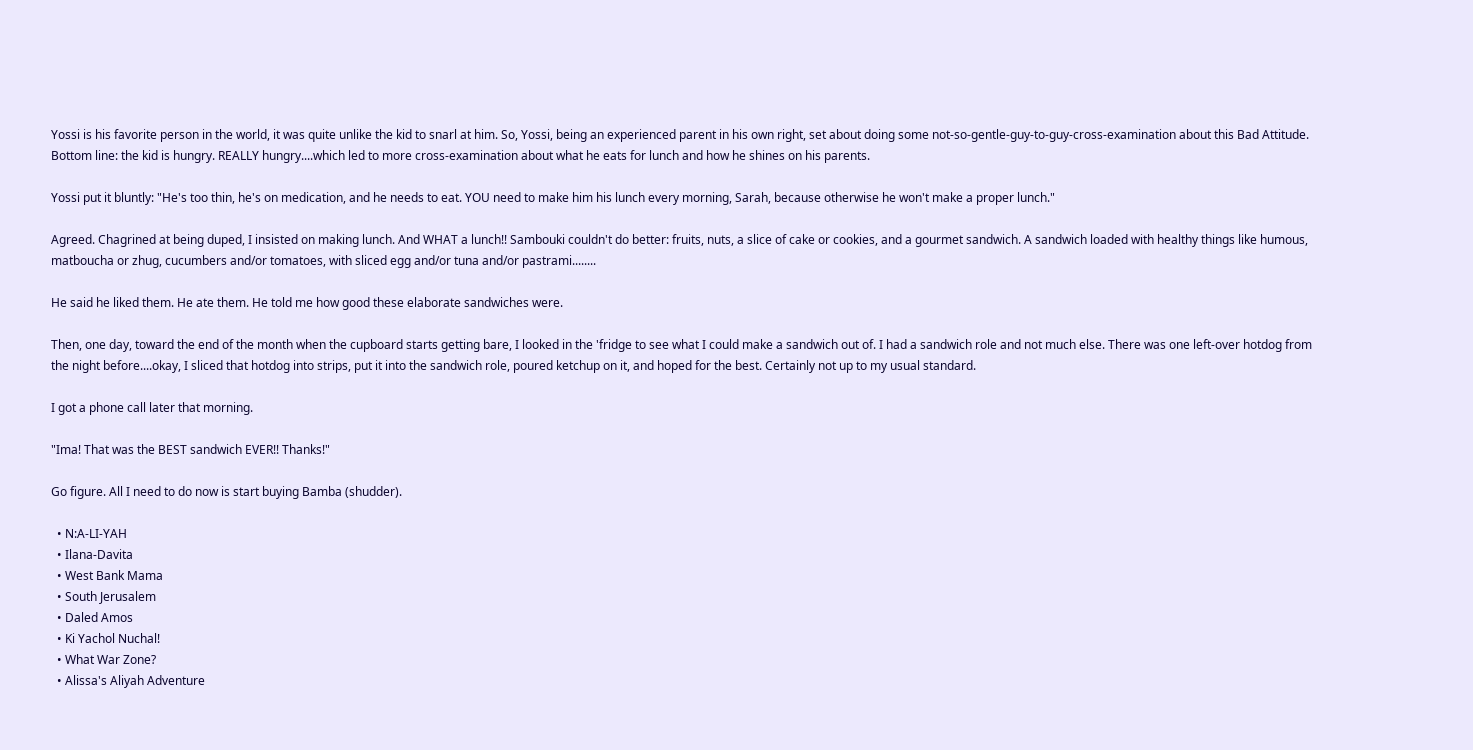Yossi is his favorite person in the world, it was quite unlike the kid to snarl at him. So, Yossi, being an experienced parent in his own right, set about doing some not-so-gentle-guy-to-guy-cross-examination about this Bad Attitude. Bottom line: the kid is hungry. REALLY hungry....which led to more cross-examination about what he eats for lunch and how he shines on his parents.

Yossi put it bluntly: "He's too thin, he's on medication, and he needs to eat. YOU need to make him his lunch every morning, Sarah, because otherwise he won't make a proper lunch."

Agreed. Chagrined at being duped, I insisted on making lunch. And WHAT a lunch!! Sambouki couldn't do better: fruits, nuts, a slice of cake or cookies, and a gourmet sandwich. A sandwich loaded with healthy things like humous, matboucha or zhug, cucumbers and/or tomatoes, with sliced egg and/or tuna and/or pastrami........

He said he liked them. He ate them. He told me how good these elaborate sandwiches were.

Then, one day, toward the end of the month when the cupboard starts getting bare, I looked in the 'fridge to see what I could make a sandwich out of. I had a sandwich role and not much else. There was one left-over hotdog from the night before....okay, I sliced that hotdog into strips, put it into the sandwich role, poured ketchup on it, and hoped for the best. Certainly not up to my usual standard.

I got a phone call later that morning.

"Ima! That was the BEST sandwich EVER!! Thanks!"

Go figure. All I need to do now is start buying Bamba (shudder).

  • N:A-LI-YAH
  • Ilana-Davita
  • West Bank Mama
  • South Jerusalem
  • Daled Amos
  • Ki Yachol Nuchal!
  • What War Zone?
  • Alissa's Aliyah Adventure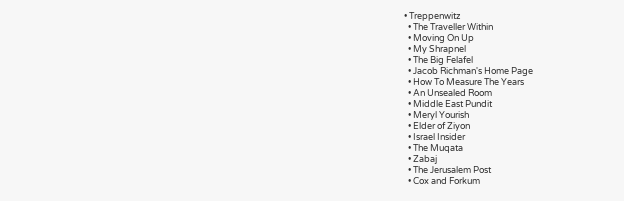• Treppenwitz
  • The Traveller Within
  • Moving On Up
  • My Shrapnel
  • The Big Felafel
  • Jacob Richman's Home Page
  • How To Measure The Years
  • An Unsealed Room
  • Middle East Pundit
  • Meryl Yourish
  • Elder of Ziyon
  • Israel Insider
  • The Muqata
  • Zabaj
  • The Jerusalem Post
  • Cox and Forkum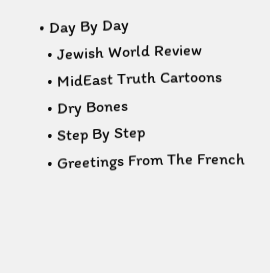• Day By Day
  • Jewish World Review
  • MidEast Truth Cartoons
  • Dry Bones
  • Step By Step
  • Greetings From The French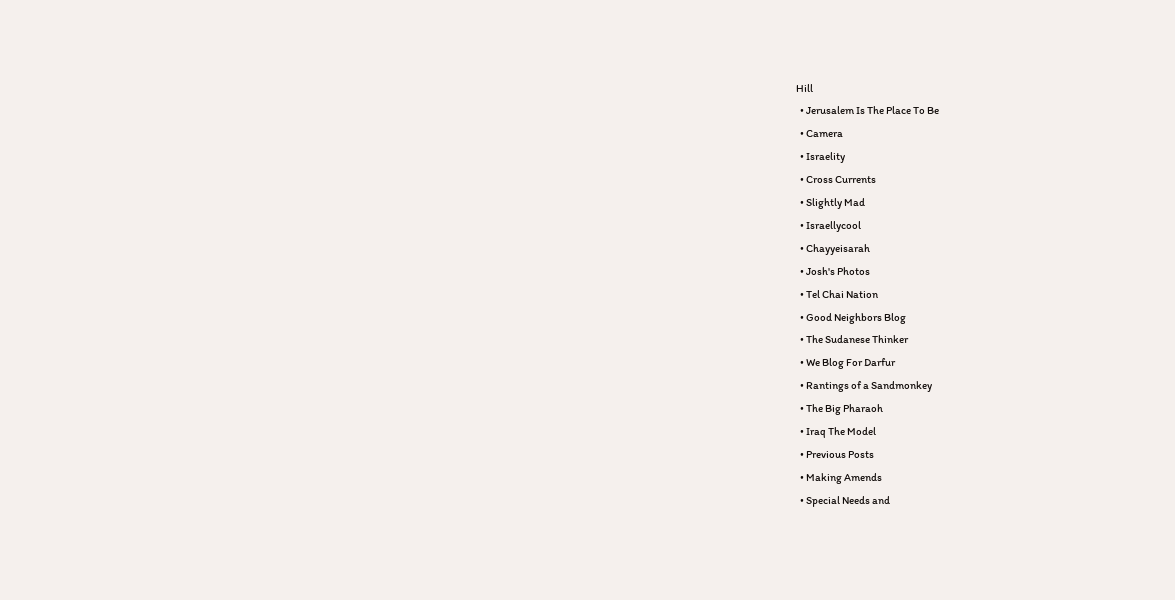Hill
  • Jerusalem Is The Place To Be
  • Camera
  • Israelity
  • Cross Currents
  • Slightly Mad
  • Israellycool
  • Chayyeisarah
  • Josh's Photos
  • Tel Chai Nation
  • Good Neighbors Blog
  • The Sudanese Thinker
  • We Blog For Darfur
  • Rantings of a Sandmonkey
  • The Big Pharaoh
  • Iraq The Model
  • Previous Posts
  • Making Amends
  • Special Needs and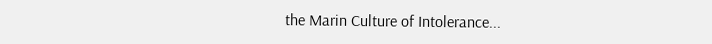the Marin Culture of Intolerance...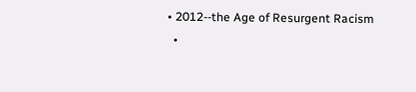• 2012--the Age of Resurgent Racism
  •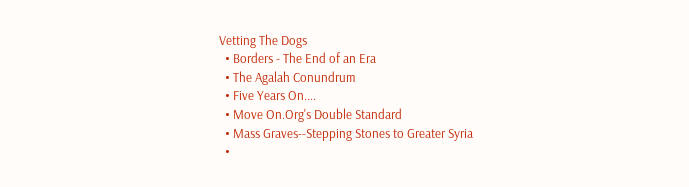Vetting The Dogs
  • Borders - The End of an Era
  • The Agalah Conundrum
  • Five Years On....
  • Move On.Org's Double Standard
  • Mass Graves--Stepping Stones to Greater Syria
  •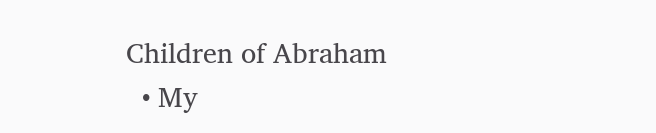Children of Abraham
  • My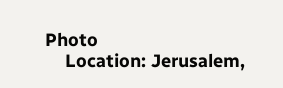Photo
    Location: Jerusalem,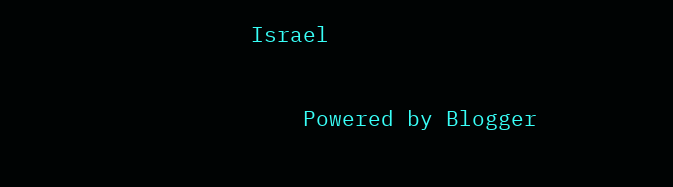Israel

    Powered by Blogger